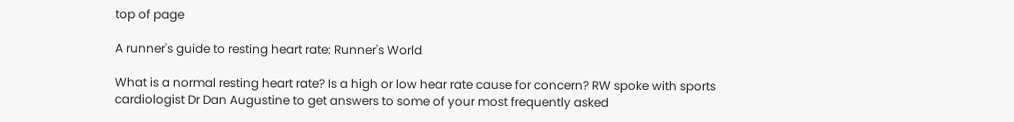top of page

A runner's guide to resting heart rate: Runner's World

What is a normal resting heart rate? Is a high or low hear rate cause for concern? RW spoke with sports cardiologist Dr Dan Augustine to get answers to some of your most frequently asked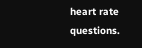heart rate questions.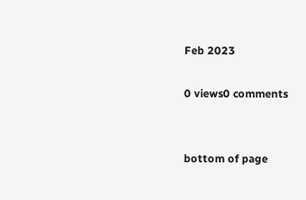Feb 2023

0 views0 comments


bottom of page